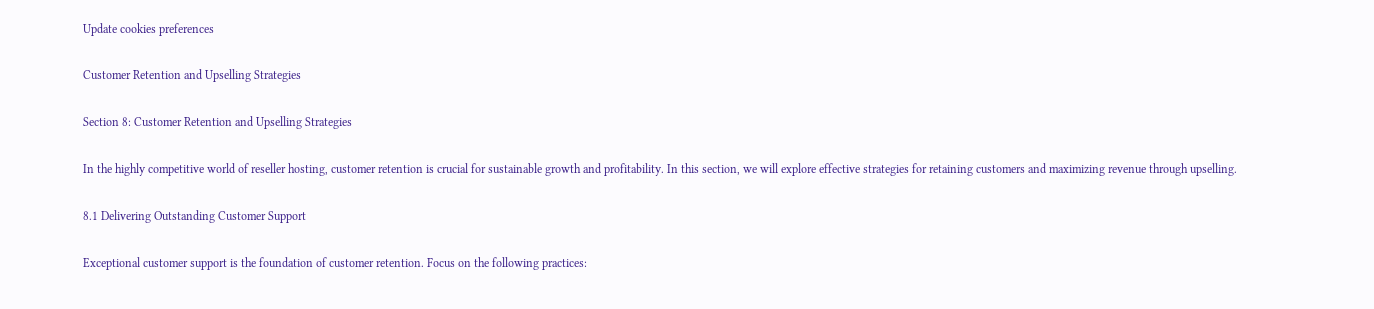Update cookies preferences

Customer Retention and Upselling Strategies

Section 8: Customer Retention and Upselling Strategies

In the highly competitive world of reseller hosting, customer retention is crucial for sustainable growth and profitability. In this section, we will explore effective strategies for retaining customers and maximizing revenue through upselling.

8.1 Delivering Outstanding Customer Support

Exceptional customer support is the foundation of customer retention. Focus on the following practices: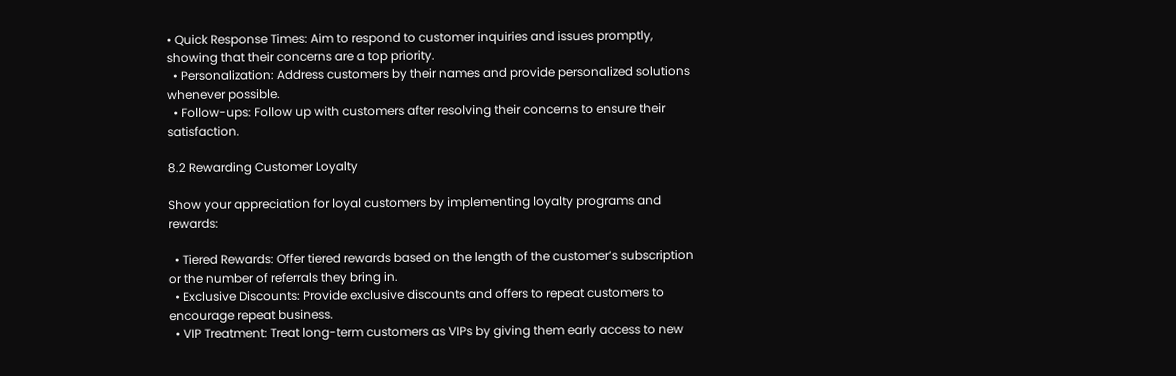• Quick Response Times: Aim to respond to customer inquiries and issues promptly, showing that their concerns are a top priority.
  • Personalization: Address customers by their names and provide personalized solutions whenever possible.
  • Follow-ups: Follow up with customers after resolving their concerns to ensure their satisfaction.

8.2 Rewarding Customer Loyalty

Show your appreciation for loyal customers by implementing loyalty programs and rewards:

  • Tiered Rewards: Offer tiered rewards based on the length of the customer’s subscription or the number of referrals they bring in.
  • Exclusive Discounts: Provide exclusive discounts and offers to repeat customers to encourage repeat business.
  • VIP Treatment: Treat long-term customers as VIPs by giving them early access to new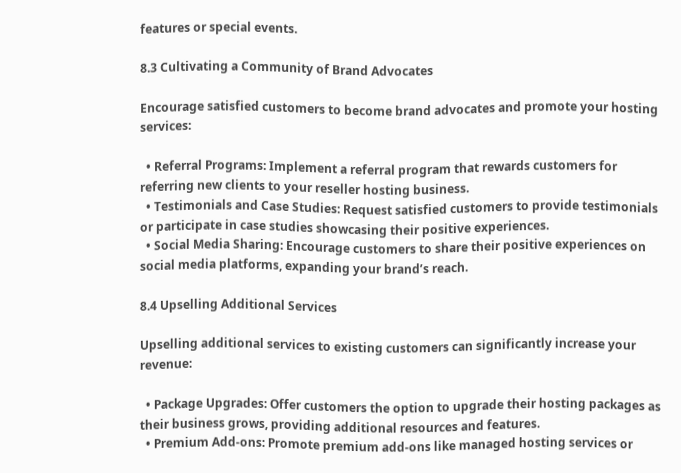features or special events.

8.3 Cultivating a Community of Brand Advocates

Encourage satisfied customers to become brand advocates and promote your hosting services:

  • Referral Programs: Implement a referral program that rewards customers for referring new clients to your reseller hosting business.
  • Testimonials and Case Studies: Request satisfied customers to provide testimonials or participate in case studies showcasing their positive experiences.
  • Social Media Sharing: Encourage customers to share their positive experiences on social media platforms, expanding your brand’s reach.

8.4 Upselling Additional Services

Upselling additional services to existing customers can significantly increase your revenue:

  • Package Upgrades: Offer customers the option to upgrade their hosting packages as their business grows, providing additional resources and features.
  • Premium Add-ons: Promote premium add-ons like managed hosting services or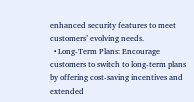enhanced security features to meet customers’ evolving needs.
  • Long-Term Plans: Encourage customers to switch to long-term plans by offering cost-saving incentives and extended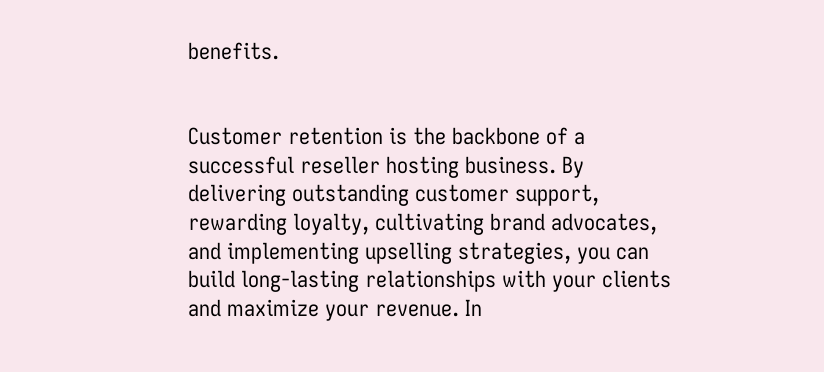benefits.


Customer retention is the backbone of a successful reseller hosting business. By delivering outstanding customer support, rewarding loyalty, cultivating brand advocates, and implementing upselling strategies, you can build long-lasting relationships with your clients and maximize your revenue. In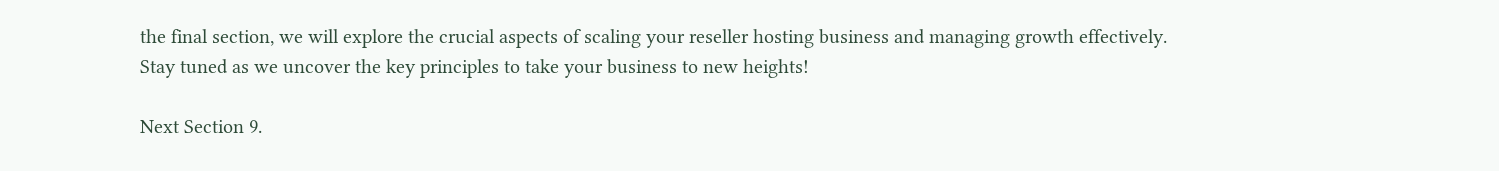the final section, we will explore the crucial aspects of scaling your reseller hosting business and managing growth effectively. Stay tuned as we uncover the key principles to take your business to new heights!

Next Section 9.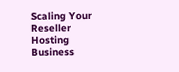Scaling Your Reseller Hosting Business